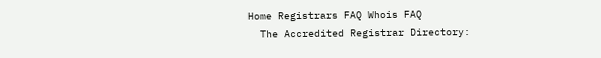Home Registrars FAQ Whois FAQ
  The Accredited Registrar Directory: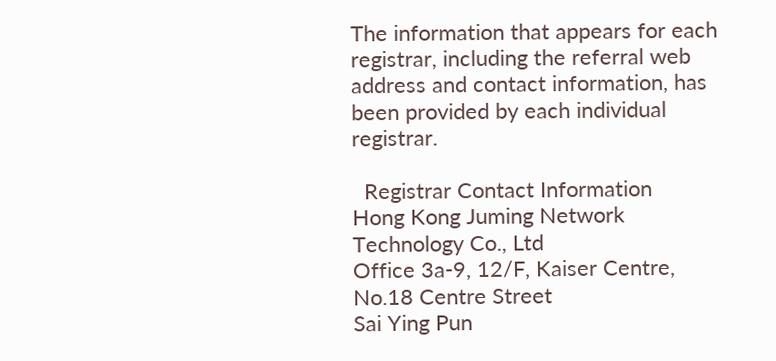The information that appears for each registrar, including the referral web address and contact information, has been provided by each individual registrar.

  Registrar Contact Information
Hong Kong Juming Network Technology Co., Ltd
Office 3a-9, 12/F, Kaiser Centre, No.18 Centre Street
Sai Ying Pun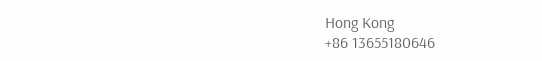Hong Kong
+86 13655180646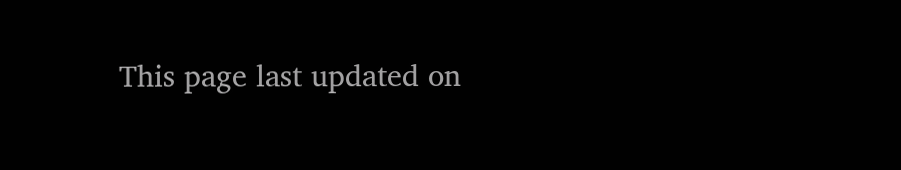This page last updated on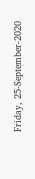Friday, 25-September-2020